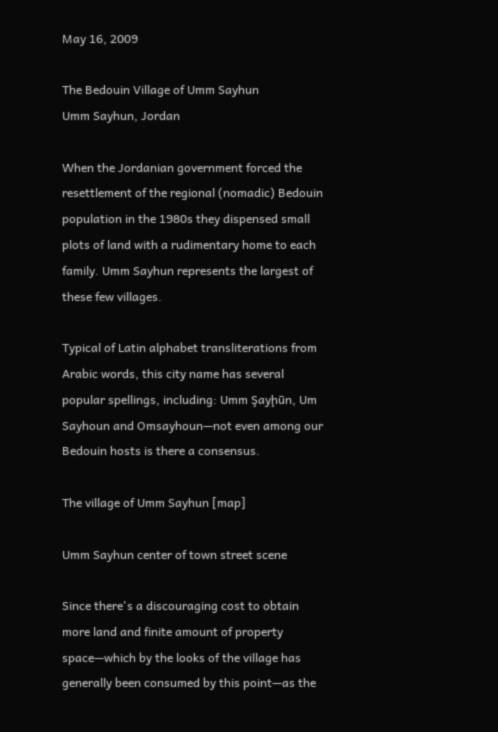May 16, 2009

The Bedouin Village of Umm Sayhun
Umm Sayhun, Jordan

When the Jordanian government forced the resettlement of the regional (nomadic) Bedouin population in the 1980s they dispensed small plots of land with a rudimentary home to each family. Umm Sayhun represents the largest of these few villages.

Typical of Latin alphabet transliterations from Arabic words, this city name has several popular spellings, including: Umm Şayḩūn, Um Sayhoun and Omsayhoun—not even among our Bedouin hosts is there a consensus.

The village of Umm Sayhun [map]

Umm Sayhun center of town street scene

Since there's a discouraging cost to obtain more land and finite amount of property space—which by the looks of the village has generally been consumed by this point—as the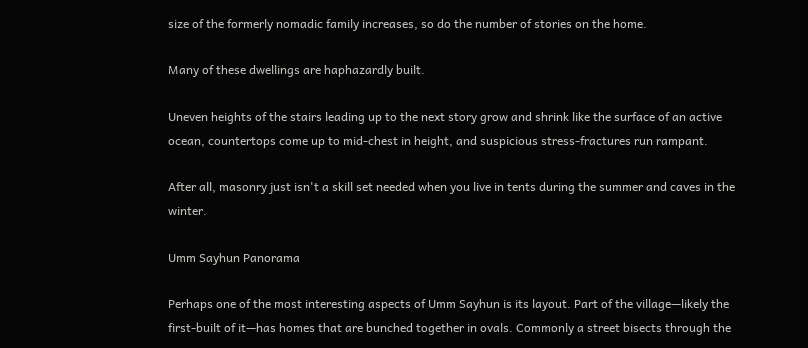size of the formerly nomadic family increases, so do the number of stories on the home.

Many of these dwellings are haphazardly built.

Uneven heights of the stairs leading up to the next story grow and shrink like the surface of an active ocean, countertops come up to mid-chest in height, and suspicious stress-fractures run rampant.

After all, masonry just isn't a skill set needed when you live in tents during the summer and caves in the winter.

Umm Sayhun Panorama

Perhaps one of the most interesting aspects of Umm Sayhun is its layout. Part of the village—likely the first-built of it—has homes that are bunched together in ovals. Commonly a street bisects through the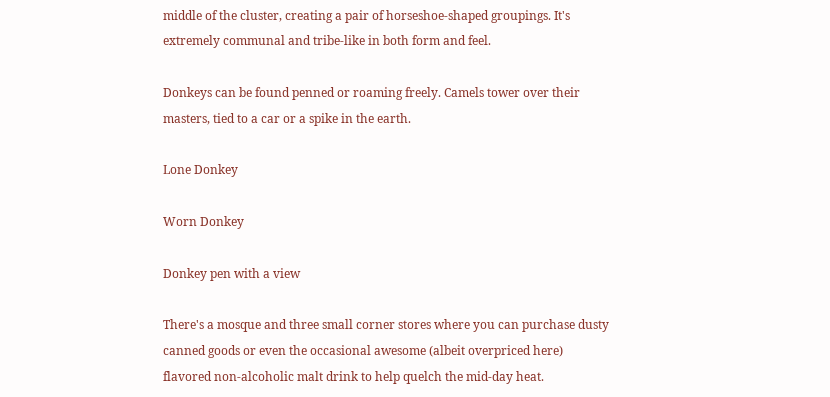middle of the cluster, creating a pair of horseshoe-shaped groupings. It's extremely communal and tribe-like in both form and feel.

Donkeys can be found penned or roaming freely. Camels tower over their masters, tied to a car or a spike in the earth.

Lone Donkey

Worn Donkey

Donkey pen with a view

There's a mosque and three small corner stores where you can purchase dusty canned goods or even the occasional awesome (albeit overpriced here) flavored non-alcoholic malt drink to help quelch the mid-day heat.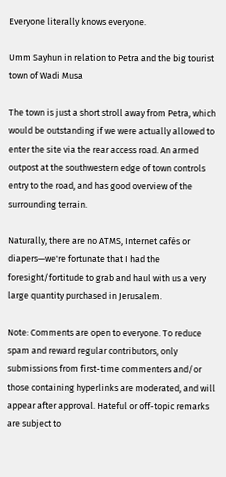Everyone literally knows everyone.

Umm Sayhun in relation to Petra and the big tourist town of Wadi Musa

The town is just a short stroll away from Petra, which would be outstanding if we were actually allowed to enter the site via the rear access road. An armed outpost at the southwestern edge of town controls entry to the road, and has good overview of the surrounding terrain.

Naturally, there are no ATMS, Internet cafés or diapers—we're fortunate that I had the foresight/fortitude to grab and haul with us a very large quantity purchased in Jerusalem.

Note: Comments are open to everyone. To reduce spam and reward regular contributors, only submissions from first-time commenters and/or those containing hyperlinks are moderated, and will appear after approval. Hateful or off-topic remarks are subject to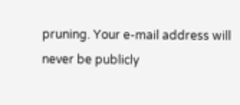pruning. Your e-mail address will never be publicly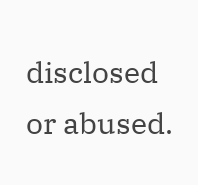disclosed or abused.